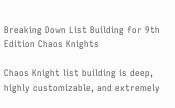Breaking Down List Building for 9th Edition Chaos Knights

Chaos Knight list building is deep, highly customizable, and extremely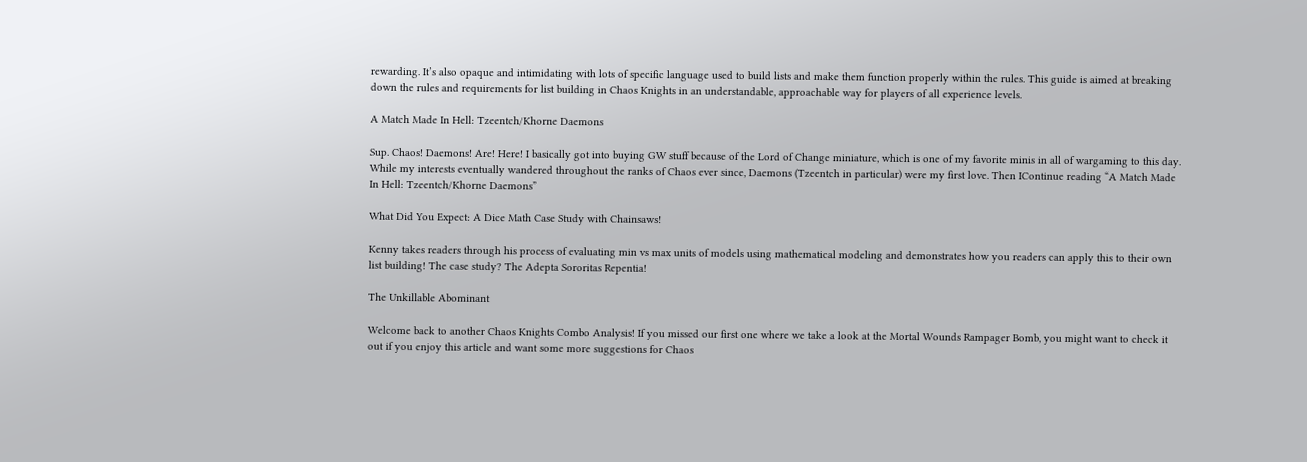rewarding. It’s also opaque and intimidating with lots of specific language used to build lists and make them function properly within the rules. This guide is aimed at breaking down the rules and requirements for list building in Chaos Knights in an understandable, approachable way for players of all experience levels.

A Match Made In Hell: Tzeentch/Khorne Daemons

Sup. Chaos! Daemons! Are! Here! I basically got into buying GW stuff because of the Lord of Change miniature, which is one of my favorite minis in all of wargaming to this day. While my interests eventually wandered throughout the ranks of Chaos ever since, Daemons (Tzeentch in particular) were my first love. Then IContinue reading “A Match Made In Hell: Tzeentch/Khorne Daemons”

What Did You Expect: A Dice Math Case Study with Chainsaws!

Kenny takes readers through his process of evaluating min vs max units of models using mathematical modeling and demonstrates how you readers can apply this to their own list building! The case study? The Adepta Sororitas Repentia!

The Unkillable Abominant

Welcome back to another Chaos Knights Combo Analysis! If you missed our first one where we take a look at the Mortal Wounds Rampager Bomb, you might want to check it out if you enjoy this article and want some more suggestions for Chaos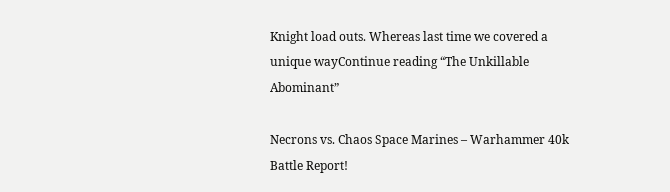Knight load outs. Whereas last time we covered a unique wayContinue reading “The Unkillable Abominant”

Necrons vs. Chaos Space Marines – Warhammer 40k Battle Report!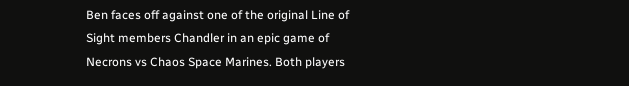Ben faces off against one of the original Line of Sight members Chandler in an epic game of Necrons vs Chaos Space Marines. Both players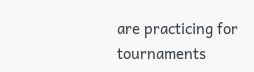are practicing for tournaments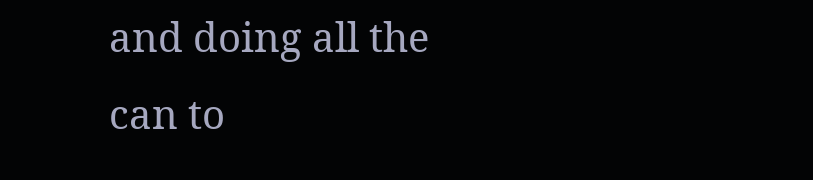and doing all the can to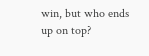win, but who ends up on top?